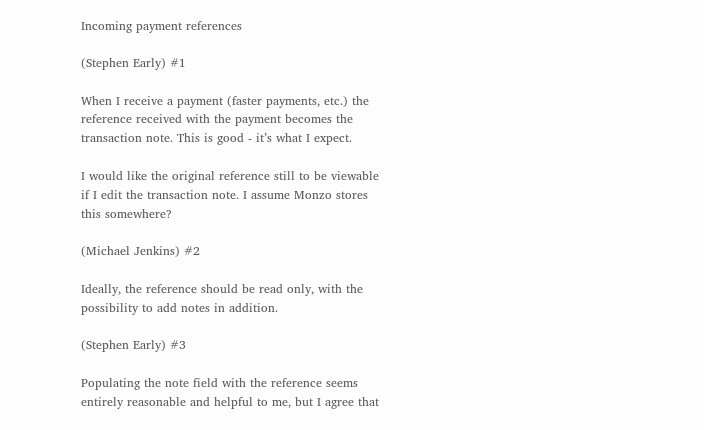Incoming payment references

(Stephen Early) #1

When I receive a payment (faster payments, etc.) the reference received with the payment becomes the transaction note. This is good - it’s what I expect.

I would like the original reference still to be viewable if I edit the transaction note. I assume Monzo stores this somewhere?

(Michael Jenkins) #2

Ideally, the reference should be read only, with the possibility to add notes in addition.

(Stephen Early) #3

Populating the note field with the reference seems entirely reasonable and helpful to me, but I agree that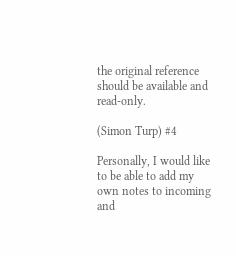the original reference should be available and read-only.

(Simon Turp) #4

Personally, I would like to be able to add my own notes to incoming and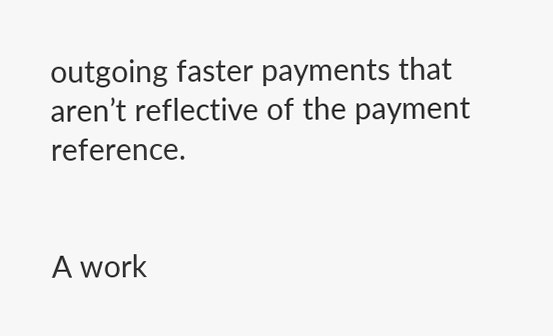outgoing faster payments that aren’t reflective of the payment reference.


A work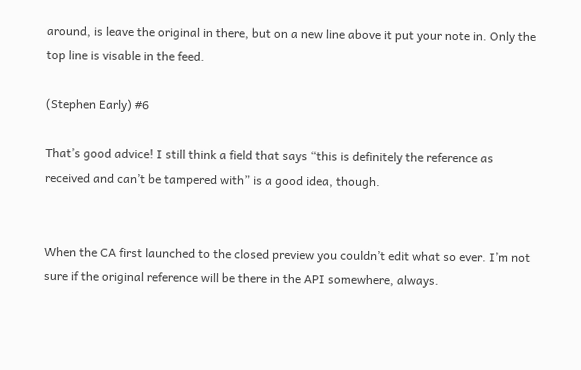around, is leave the original in there, but on a new line above it put your note in. Only the top line is visable in the feed.

(Stephen Early) #6

That’s good advice! I still think a field that says “this is definitely the reference as received and can’t be tampered with” is a good idea, though.


When the CA first launched to the closed preview you couldn’t edit what so ever. I’m not sure if the original reference will be there in the API somewhere, always.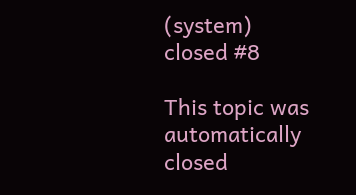(system) closed #8

This topic was automatically closed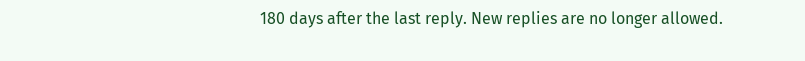180 days after the last reply. New replies are no longer allowed.